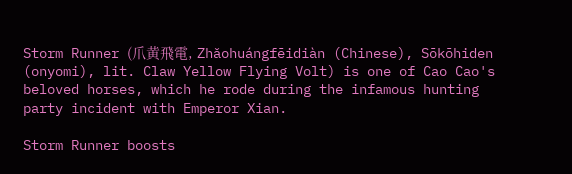Storm Runner (爪黄飛電, Zhǎohuángfēidiàn (Chinese), Sōkōhiden (onyomi), lit. Claw Yellow Flying Volt) is one of Cao Cao's beloved horses, which he rode during the infamous hunting party incident with Emperor Xian.

Storm Runner boosts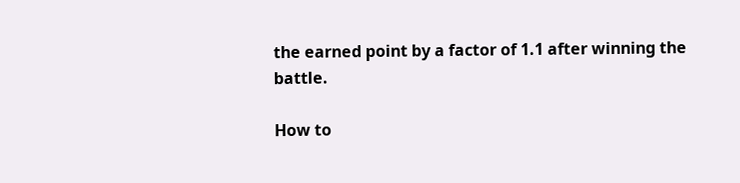the earned point by a factor of 1.1 after winning the battle.

How to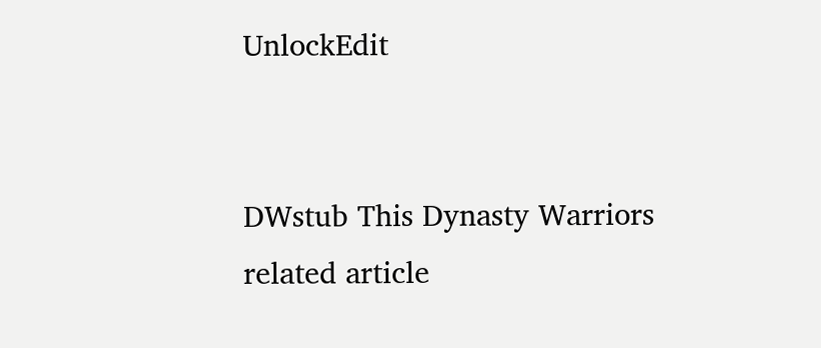UnlockEdit


DWstub This Dynasty Warriors related article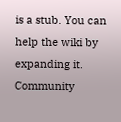is a stub. You can help the wiki by expanding it.
Community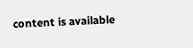content is available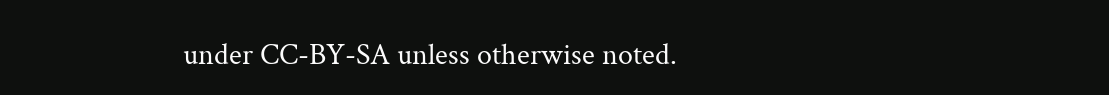under CC-BY-SA unless otherwise noted.